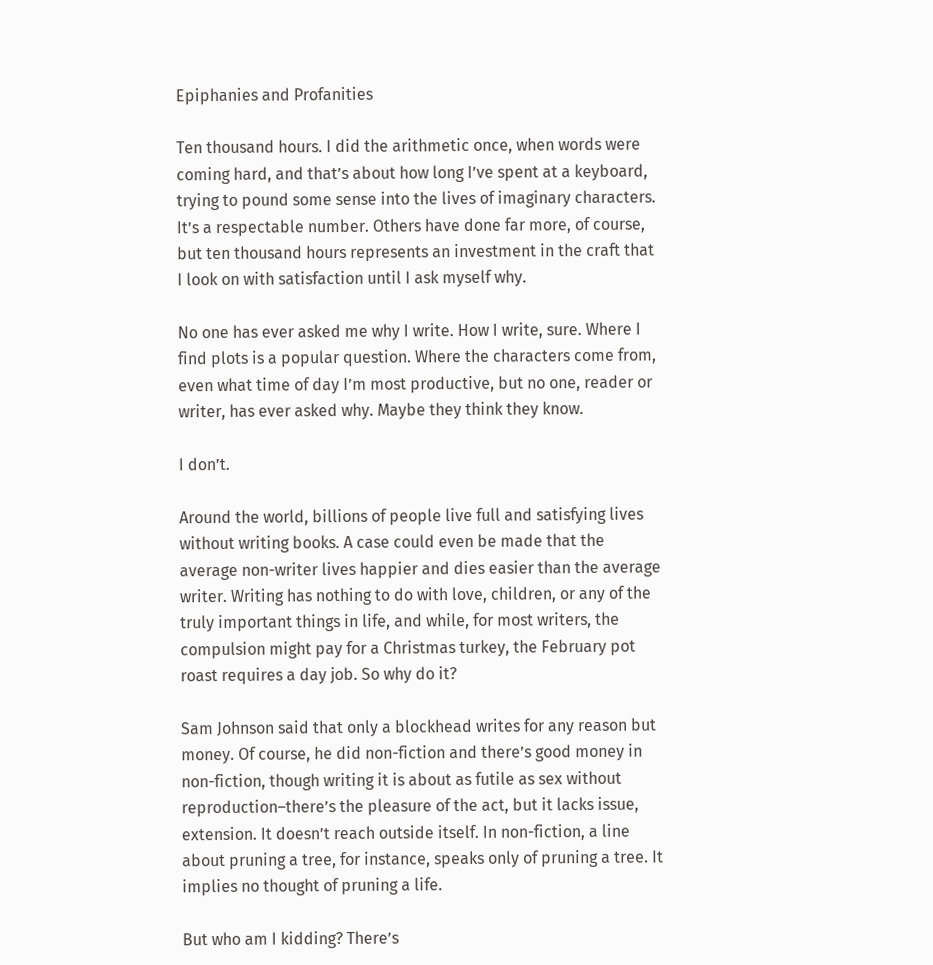Epiphanies and Profanities

Ten thousand hours. I did the arithmetic once, when words were coming hard, and that’s about how long I’ve spent at a keyboard, trying to pound some sense into the lives of imaginary characters. It’s a respectable number. Others have done far more, of course, but ten thousand hours represents an investment in the craft that I look on with satisfaction until I ask myself why.

No one has ever asked me why I write. How I write, sure. Where I find plots is a popular question. Where the characters come from, even what time of day I’m most productive, but no one, reader or writer, has ever asked why. Maybe they think they know.

I don’t.

Around the world, billions of people live full and satisfying lives without writing books. A case could even be made that the average non-writer lives happier and dies easier than the average writer. Writing has nothing to do with love, children, or any of the truly important things in life, and while, for most writers, the compulsion might pay for a Christmas turkey, the February pot roast requires a day job. So why do it?

Sam Johnson said that only a blockhead writes for any reason but money. Of course, he did non-fiction and there’s good money in non-fiction, though writing it is about as futile as sex without reproduction–there’s the pleasure of the act, but it lacks issue, extension. It doesn’t reach outside itself. In non-fiction, a line about pruning a tree, for instance, speaks only of pruning a tree. It implies no thought of pruning a life.

But who am I kidding? There’s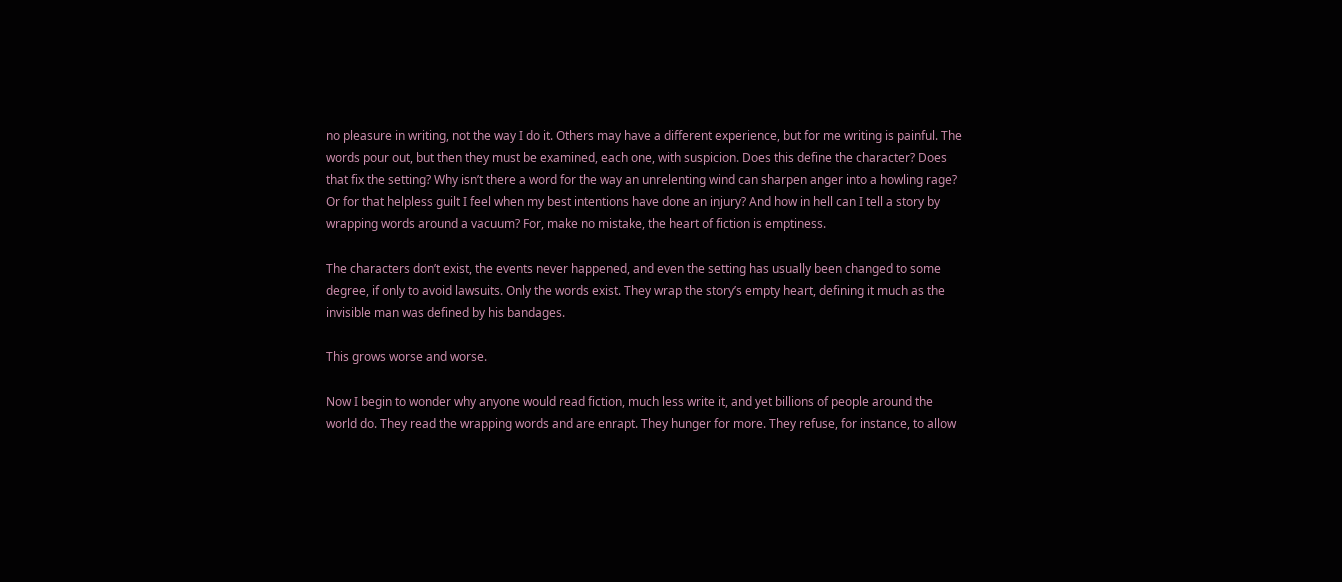no pleasure in writing, not the way I do it. Others may have a different experience, but for me writing is painful. The words pour out, but then they must be examined, each one, with suspicion. Does this define the character? Does that fix the setting? Why isn’t there a word for the way an unrelenting wind can sharpen anger into a howling rage? Or for that helpless guilt I feel when my best intentions have done an injury? And how in hell can I tell a story by wrapping words around a vacuum? For, make no mistake, the heart of fiction is emptiness.

The characters don’t exist, the events never happened, and even the setting has usually been changed to some degree, if only to avoid lawsuits. Only the words exist. They wrap the story’s empty heart, defining it much as the invisible man was defined by his bandages.

This grows worse and worse.

Now I begin to wonder why anyone would read fiction, much less write it, and yet billions of people around the world do. They read the wrapping words and are enrapt. They hunger for more. They refuse, for instance, to allow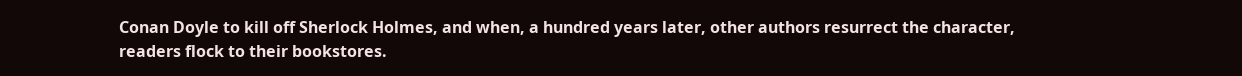Conan Doyle to kill off Sherlock Holmes, and when, a hundred years later, other authors resurrect the character, readers flock to their bookstores.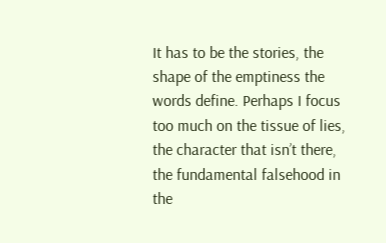It has to be the stories, the shape of the emptiness the words define. Perhaps I focus too much on the tissue of lies, the character that isn’t there, the fundamental falsehood in the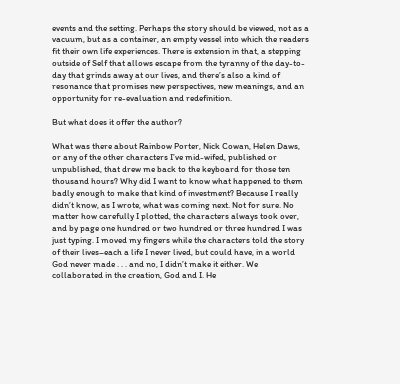events and the setting. Perhaps the story should be viewed, not as a vacuum, but as a container, an empty vessel into which the readers fit their own life experiences. There is extension in that, a stepping outside of Self that allows escape from the tyranny of the day-to-day that grinds away at our lives, and there’s also a kind of resonance that promises new perspectives, new meanings, and an opportunity for re-evaluation and redefinition.

But what does it offer the author?

What was there about Rainbow Porter, Nick Cowan, Helen Daws, or any of the other characters I’ve mid-wifed, published or unpublished, that drew me back to the keyboard for those ten thousand hours? Why did I want to know what happened to them badly enough to make that kind of investment? Because I really didn’t know, as I wrote, what was coming next. Not for sure. No matter how carefully I plotted, the characters always took over, and by page one hundred or two hundred or three hundred I was just typing. I moved my fingers while the characters told the story of their lives–each a life I never lived, but could have, in a world God never made . . . and no, I didn’t make it either. We collaborated in the creation, God and I. He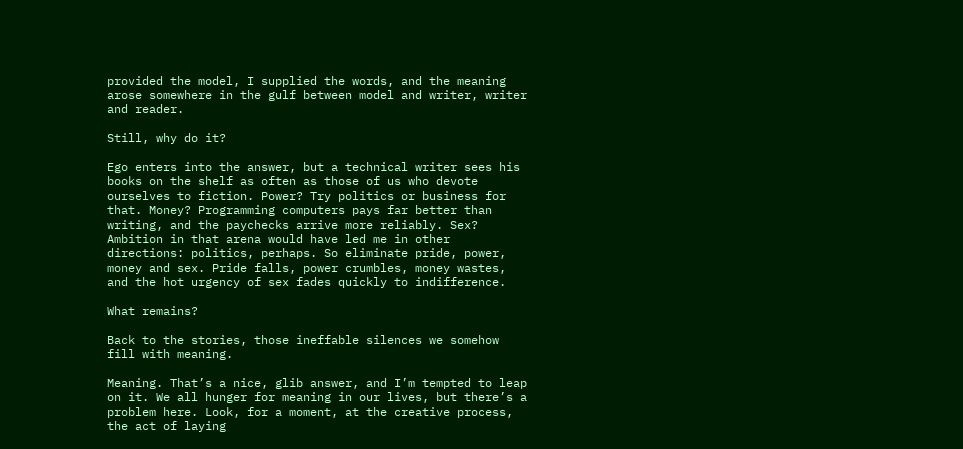provided the model, I supplied the words, and the meaning arose somewhere in the gulf between model and writer, writer and reader.

Still, why do it?

Ego enters into the answer, but a technical writer sees his books on the shelf as often as those of us who devote ourselves to fiction. Power? Try politics or business for that. Money? Programming computers pays far better than writing, and the paychecks arrive more reliably. Sex? Ambition in that arena would have led me in other directions: politics, perhaps. So eliminate pride, power, money and sex. Pride falls, power crumbles, money wastes, and the hot urgency of sex fades quickly to indifference.

What remains?

Back to the stories, those ineffable silences we somehow fill with meaning.

Meaning. That’s a nice, glib answer, and I’m tempted to leap on it. We all hunger for meaning in our lives, but there’s a problem here. Look, for a moment, at the creative process, the act of laying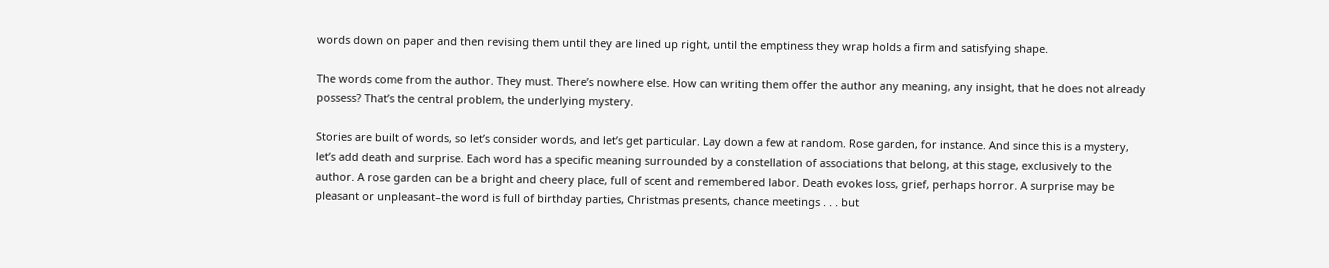words down on paper and then revising them until they are lined up right, until the emptiness they wrap holds a firm and satisfying shape.

The words come from the author. They must. There’s nowhere else. How can writing them offer the author any meaning, any insight, that he does not already possess? That’s the central problem, the underlying mystery.

Stories are built of words, so let’s consider words, and let’s get particular. Lay down a few at random. Rose garden, for instance. And since this is a mystery, let’s add death and surprise. Each word has a specific meaning surrounded by a constellation of associations that belong, at this stage, exclusively to the author. A rose garden can be a bright and cheery place, full of scent and remembered labor. Death evokes loss, grief, perhaps horror. A surprise may be pleasant or unpleasant–the word is full of birthday parties, Christmas presents, chance meetings . . . but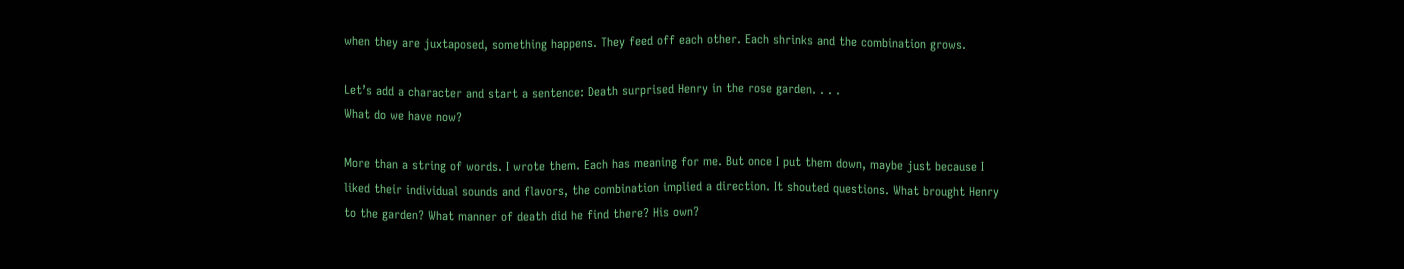when they are juxtaposed, something happens. They feed off each other. Each shrinks and the combination grows.

Let’s add a character and start a sentence: Death surprised Henry in the rose garden. . . .
What do we have now?

More than a string of words. I wrote them. Each has meaning for me. But once I put them down, maybe just because I liked their individual sounds and flavors, the combination implied a direction. It shouted questions. What brought Henry to the garden? What manner of death did he find there? His own?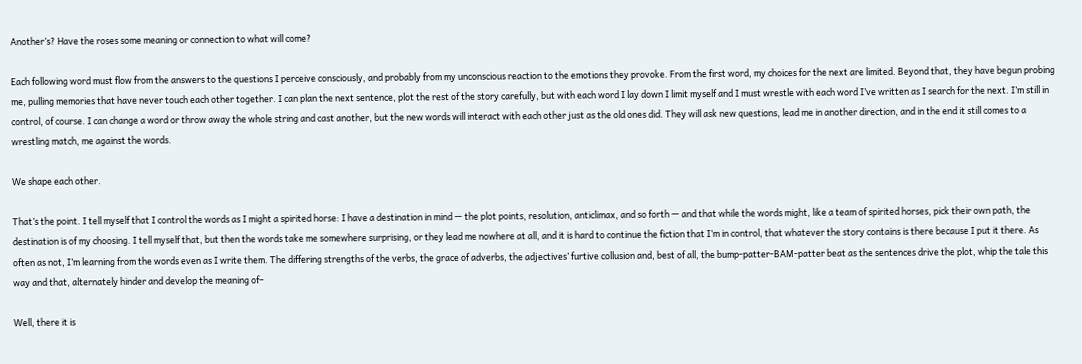Another’s? Have the roses some meaning or connection to what will come?

Each following word must flow from the answers to the questions I perceive consciously, and probably from my unconscious reaction to the emotions they provoke. From the first word, my choices for the next are limited. Beyond that, they have begun probing me, pulling memories that have never touch each other together. I can plan the next sentence, plot the rest of the story carefully, but with each word I lay down I limit myself and I must wrestle with each word I’ve written as I search for the next. I’m still in control, of course. I can change a word or throw away the whole string and cast another, but the new words will interact with each other just as the old ones did. They will ask new questions, lead me in another direction, and in the end it still comes to a wrestling match, me against the words.

We shape each other.

That’s the point. I tell myself that I control the words as I might a spirited horse: I have a destination in mind — the plot points, resolution, anticlimax, and so forth — and that while the words might, like a team of spirited horses, pick their own path, the destination is of my choosing. I tell myself that, but then the words take me somewhere surprising, or they lead me nowhere at all, and it is hard to continue the fiction that I’m in control, that whatever the story contains is there because I put it there. As often as not, I’m learning from the words even as I write them. The differing strengths of the verbs, the grace of adverbs, the adjectives’ furtive collusion and, best of all, the bump-patter-BAM-patter beat as the sentences drive the plot, whip the tale this way and that, alternately hinder and develop the meaning of–

Well, there it is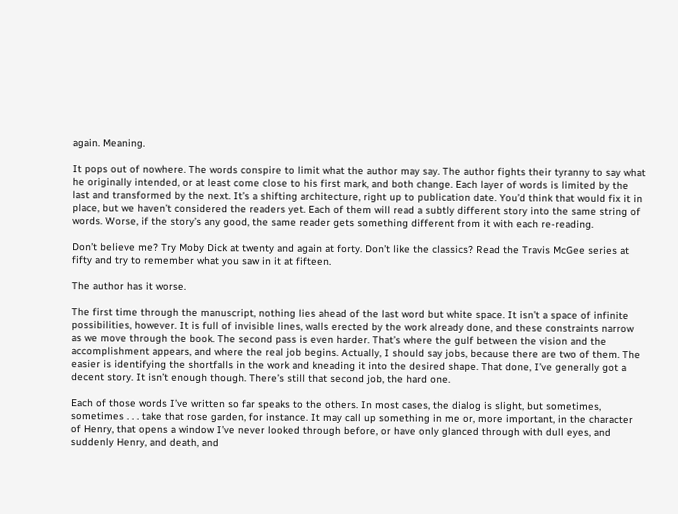again. Meaning.

It pops out of nowhere. The words conspire to limit what the author may say. The author fights their tyranny to say what he originally intended, or at least come close to his first mark, and both change. Each layer of words is limited by the last and transformed by the next. It’s a shifting architecture, right up to publication date. You’d think that would fix it in place, but we haven’t considered the readers yet. Each of them will read a subtly different story into the same string of words. Worse, if the story’s any good, the same reader gets something different from it with each re-reading.

Don’t believe me? Try Moby Dick at twenty and again at forty. Don’t like the classics? Read the Travis McGee series at fifty and try to remember what you saw in it at fifteen.

The author has it worse.

The first time through the manuscript, nothing lies ahead of the last word but white space. It isn’t a space of infinite possibilities, however. It is full of invisible lines, walls erected by the work already done, and these constraints narrow as we move through the book. The second pass is even harder. That’s where the gulf between the vision and the accomplishment appears, and where the real job begins. Actually, I should say jobs, because there are two of them. The easier is identifying the shortfalls in the work and kneading it into the desired shape. That done, I’ve generally got a decent story. It isn’t enough though. There’s still that second job, the hard one.

Each of those words I’ve written so far speaks to the others. In most cases, the dialog is slight, but sometimes, sometimes . . . take that rose garden, for instance. It may call up something in me or, more important, in the character of Henry, that opens a window I’ve never looked through before, or have only glanced through with dull eyes, and suddenly Henry, and death, and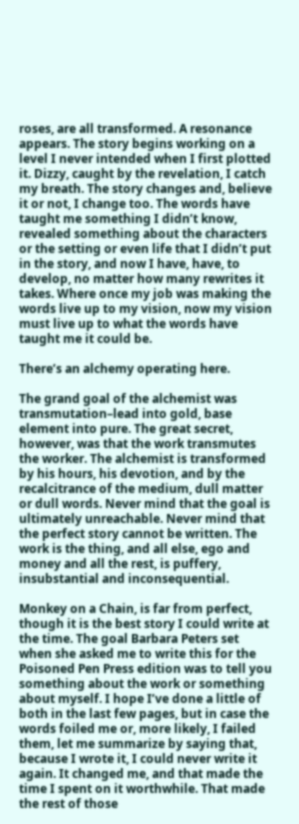roses, are all transformed. A resonance appears. The story begins working on a level I never intended when I first plotted it. Dizzy, caught by the revelation, I catch my breath. The story changes and, believe it or not, I change too. The words have taught me something I didn’t know, revealed something about the characters or the setting or even life that I didn’t put in the story, and now I have, have, to develop, no matter how many rewrites it takes. Where once my job was making the words live up to my vision, now my vision must live up to what the words have taught me it could be.

There’s an alchemy operating here.

The grand goal of the alchemist was transmutation–lead into gold, base element into pure. The great secret, however, was that the work transmutes the worker. The alchemist is transformed by his hours, his devotion, and by the recalcitrance of the medium, dull matter or dull words. Never mind that the goal is ultimately unreachable. Never mind that the perfect story cannot be written. The work is the thing, and all else, ego and money and all the rest, is puffery, insubstantial and inconsequential.

Monkey on a Chain, is far from perfect, though it is the best story I could write at the time. The goal Barbara Peters set when she asked me to write this for the Poisoned Pen Press edition was to tell you something about the work or something about myself. I hope I’ve done a little of both in the last few pages, but in case the words foiled me or, more likely, I failed them, let me summarize by saying that, because I wrote it, I could never write it again. It changed me, and that made the time I spent on it worthwhile. That made the rest of those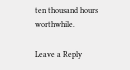ten thousand hours worthwhile.

Leave a Reply